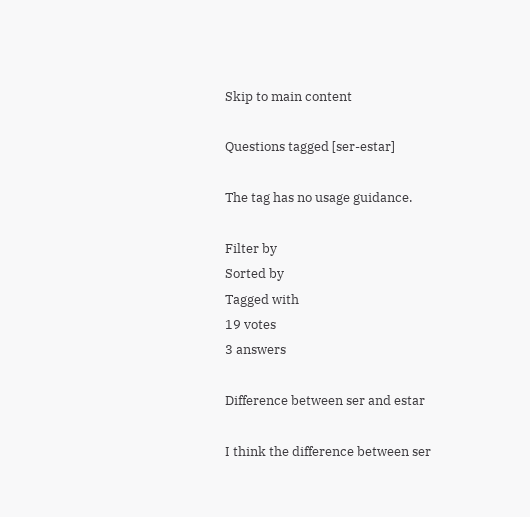Skip to main content

Questions tagged [ser-estar]

The tag has no usage guidance.

Filter by
Sorted by
Tagged with
19 votes
3 answers

Difference between ser and estar

I think the difference between ser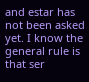and estar has not been asked yet. I know the general rule is that ser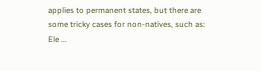applies to permanent states, but there are some tricky cases for non-natives, such as: Ele ...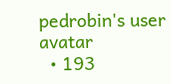pedrobin's user avatar
  • 193